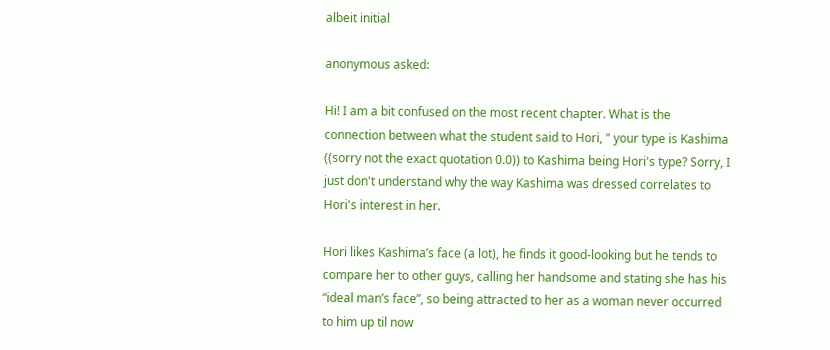albeit initial

anonymous asked:

Hi! I am a bit confused on the most recent chapter. What is the connection between what the student said to Hori, " your type is Kashima ((sorry not the exact quotation 0.0)) to Kashima being Hori's type? Sorry, I just don't understand why the way Kashima was dressed correlates to Hori's interest in her.

Hori likes Kashima’s face (a lot), he finds it good-looking but he tends to compare her to other guys, calling her handsome and stating she has his “ideal man’s face”, so being attracted to her as a woman never occurred to him up til now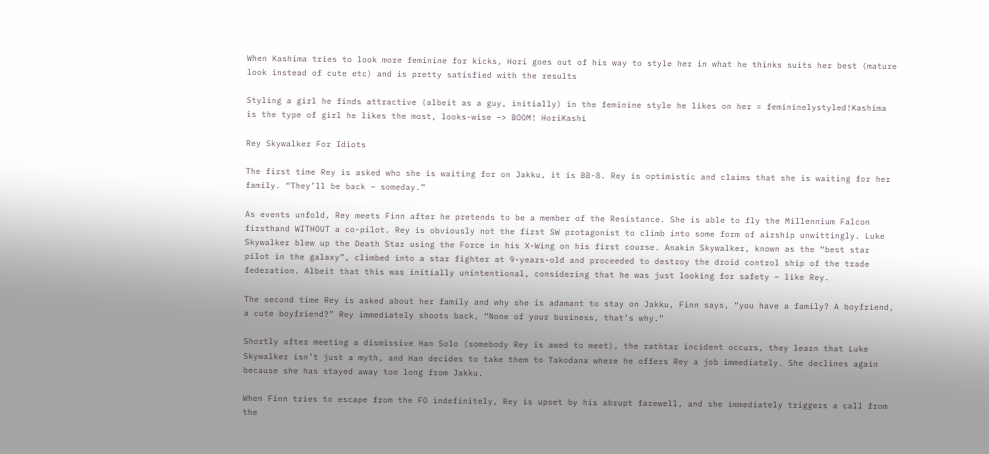When Kashima tries to look more feminine for kicks, Hori goes out of his way to style her in what he thinks suits her best (mature look instead of cute etc) and is pretty satisfied with the results

Styling a girl he finds attractive (albeit as a guy, initially) in the feminine style he likes on her = femininelystyled!Kashima is the type of girl he likes the most, looks-wise –> BOOM! HoriKashi

Rey Skywalker For Idiots

The first time Rey is asked who she is waiting for on Jakku, it is BB-8. Rey is optimistic and claims that she is waiting for her family. “They’ll be back – someday.”

As events unfold, Rey meets Finn after he pretends to be a member of the Resistance. She is able to fly the Millennium Falcon firsthand WITHOUT a co-pilot. Rey is obviously not the first SW protagonist to climb into some form of airship unwittingly. Luke Skywalker blew up the Death Star using the Force in his X-Wing on his first course. Anakin Skywalker, known as the “best star pilot in the galaxy”, climbed into a star fighter at 9-years-old and proceeded to destroy the droid control ship of the trade federation. Albeit that this was initially unintentional, considering that he was just looking for safety – like Rey.

The second time Rey is asked about her family and why she is adamant to stay on Jakku, Finn says, “you have a family? A boyfriend, a cute boyfriend?” Rey immediately shoots back, “None of your business, that’s why.”

Shortly after meeting a dismissive Han Solo (somebody Rey is awed to meet), the rathtar incident occurs, they learn that Luke Skywalker isn’t just a myth, and Han decides to take them to Takodana where he offers Rey a job immediately. She declines again because she has stayed away too long from Jakku.

When Finn tries to escape from the FO indefinitely, Rey is upset by his abrupt farewell, and she immediately triggers a call from the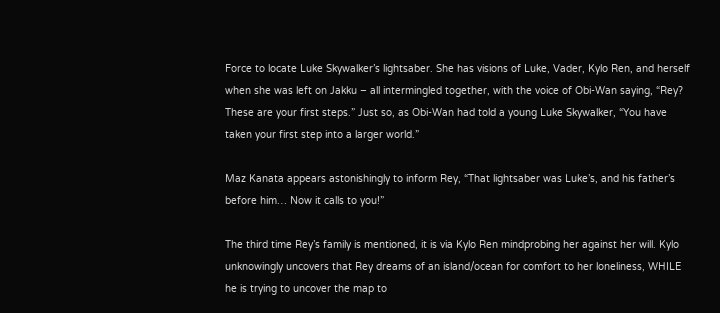Force to locate Luke Skywalker’s lightsaber. She has visions of Luke, Vader, Kylo Ren, and herself when she was left on Jakku – all intermingled together, with the voice of Obi-Wan saying, “Rey? These are your first steps.” Just so, as Obi-Wan had told a young Luke Skywalker, “You have taken your first step into a larger world.”

Maz Kanata appears astonishingly to inform Rey, “That lightsaber was Luke’s, and his father’s before him… Now it calls to you!”

The third time Rey’s family is mentioned, it is via Kylo Ren mindprobing her against her will. Kylo unknowingly uncovers that Rey dreams of an island/ocean for comfort to her loneliness, WHILE he is trying to uncover the map to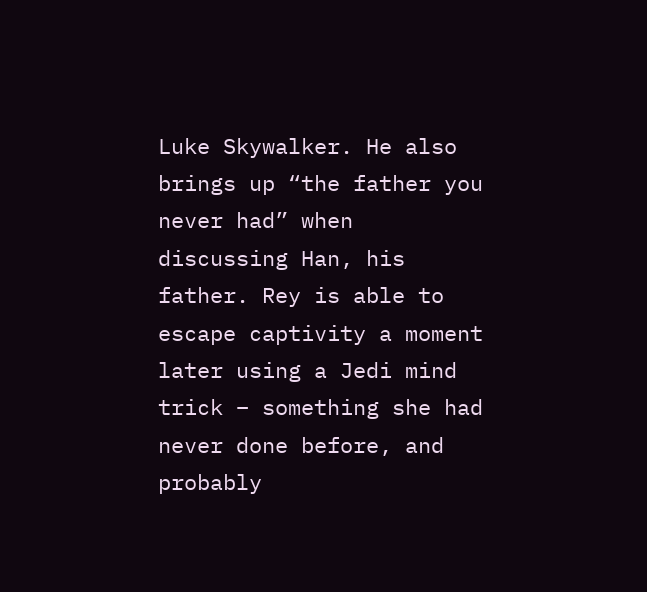Luke Skywalker. He also brings up “the father you never had” when discussing Han, his father. Rey is able to escape captivity a moment later using a Jedi mind trick – something she had never done before, and probably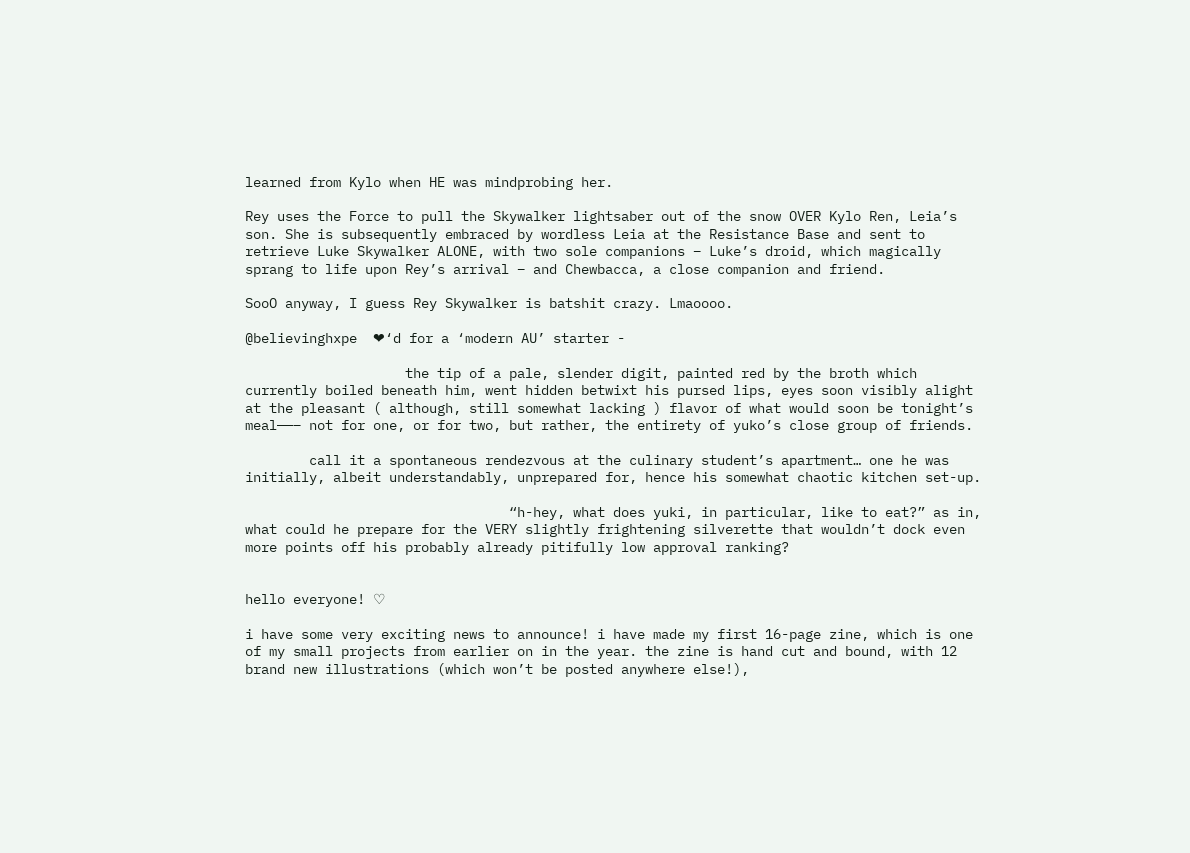learned from Kylo when HE was mindprobing her.

Rey uses the Force to pull the Skywalker lightsaber out of the snow OVER Kylo Ren, Leia’s son. She is subsequently embraced by wordless Leia at the Resistance Base and sent to retrieve Luke Skywalker ALONE, with two sole companions – Luke’s droid, which magically sprang to life upon Rey’s arrival – and Chewbacca, a close companion and friend.

SooO anyway, I guess Rey Skywalker is batshit crazy. Lmaoooo.

@believinghxpe  ❤‘d for a ‘modern AU’ starter -

                    the tip of a pale, slender digit, painted red by the broth which currently boiled beneath him, went hidden betwixt his pursed lips, eyes soon visibly alight at the pleasant ( although, still somewhat lacking ) flavor of what would soon be tonight’s meal——– not for one, or for two, but rather, the entirety of yuko’s close group of friends.

        call it a spontaneous rendezvous at the culinary student’s apartment… one he was initially, albeit understandably, unprepared for, hence his somewhat chaotic kitchen set-up.

                                 “h-hey, what does yuki, in particular, like to eat?” as in, what could he prepare for the VERY slightly frightening silverette that wouldn’t dock even more points off his probably already pitifully low approval ranking?


hello everyone! ♡

i have some very exciting news to announce! i have made my first 16-page zine, which is one of my small projects from earlier on in the year. the zine is hand cut and bound, with 12 brand new illustrations (which won’t be posted anywhere else!),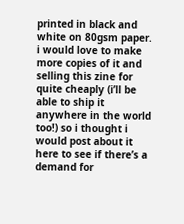printed in black and white on 80gsm paper. i would love to make more copies of it and selling this zine for quite cheaply (i’ll be able to ship it anywhere in the world too!) so i thought i would post about it here to see if there’s a demand for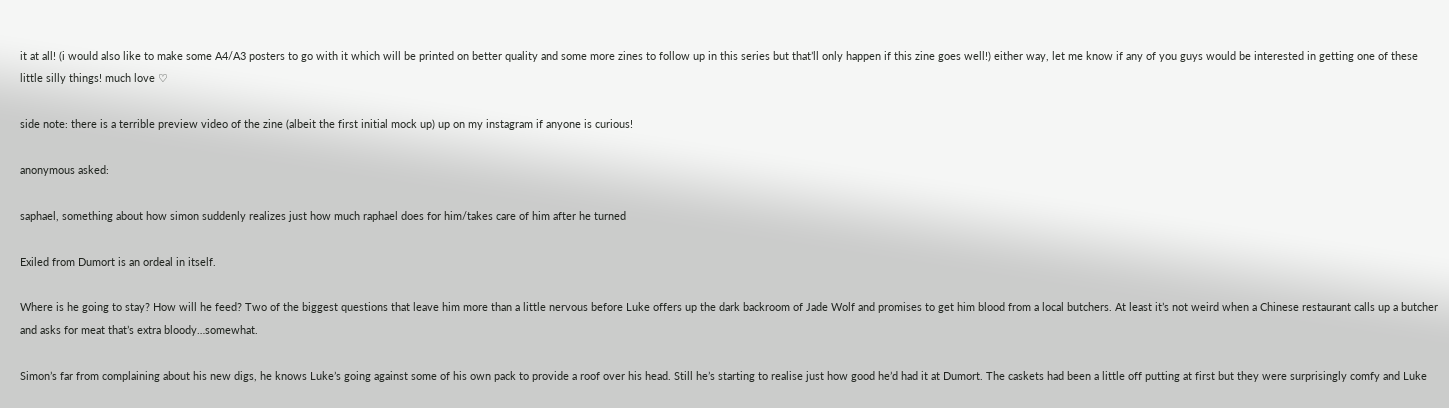it at all! (i would also like to make some A4/A3 posters to go with it which will be printed on better quality and some more zines to follow up in this series but that’ll only happen if this zine goes well!) either way, let me know if any of you guys would be interested in getting one of these little silly things! much love ♡

side note: there is a terrible preview video of the zine (albeit the first initial mock up) up on my instagram if anyone is curious!

anonymous asked:

saphael, something about how simon suddenly realizes just how much raphael does for him/takes care of him after he turned

Exiled from Dumort is an ordeal in itself.

Where is he going to stay? How will he feed? Two of the biggest questions that leave him more than a little nervous before Luke offers up the dark backroom of Jade Wolf and promises to get him blood from a local butchers. At least it’s not weird when a Chinese restaurant calls up a butcher and asks for meat that’s extra bloody…somewhat.

Simon’s far from complaining about his new digs, he knows Luke’s going against some of his own pack to provide a roof over his head. Still he’s starting to realise just how good he’d had it at Dumort. The caskets had been a little off putting at first but they were surprisingly comfy and Luke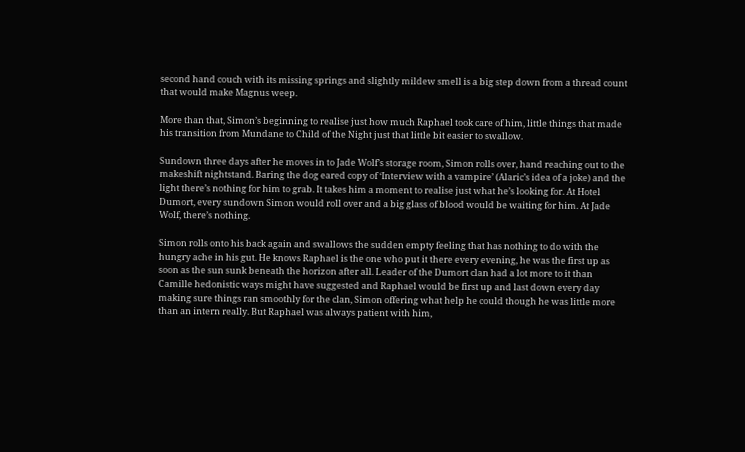second hand couch with its missing springs and slightly mildew smell is a big step down from a thread count that would make Magnus weep.

More than that, Simon’s beginning to realise just how much Raphael took care of him, little things that made his transition from Mundane to Child of the Night just that little bit easier to swallow.

Sundown three days after he moves in to Jade Wolf’s storage room, Simon rolls over, hand reaching out to the makeshift nightstand. Baring the dog eared copy of ‘Interview with a vampire’ (Alaric’s idea of a joke) and the light there’s nothing for him to grab. It takes him a moment to realise just what he’s looking for. At Hotel Dumort, every sundown Simon would roll over and a big glass of blood would be waiting for him. At Jade Wolf, there’s nothing.

Simon rolls onto his back again and swallows the sudden empty feeling that has nothing to do with the hungry ache in his gut. He knows Raphael is the one who put it there every evening, he was the first up as soon as the sun sunk beneath the horizon after all. Leader of the Dumort clan had a lot more to it than Camille hedonistic ways might have suggested and Raphael would be first up and last down every day making sure things ran smoothly for the clan, Simon offering what help he could though he was little more than an intern really. But Raphael was always patient with him,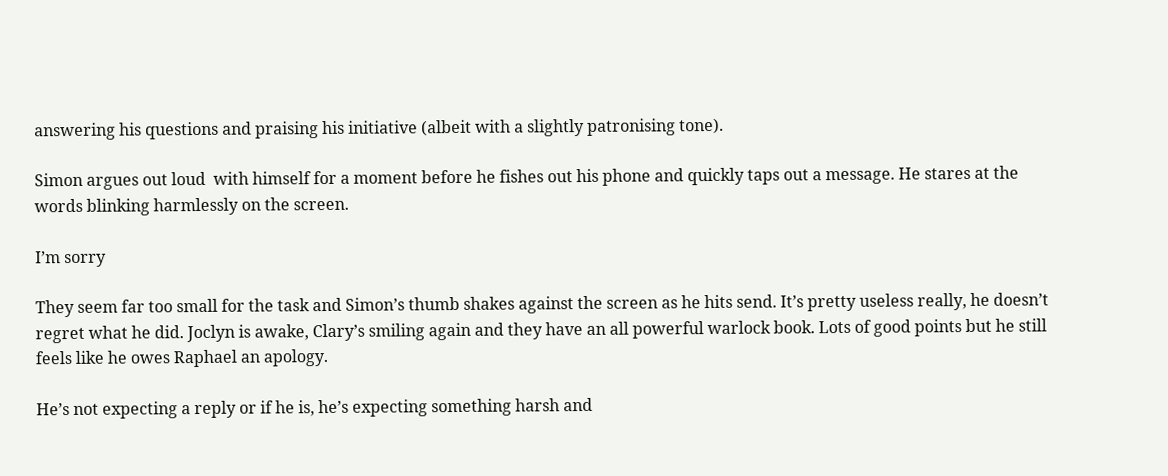answering his questions and praising his initiative (albeit with a slightly patronising tone).

Simon argues out loud  with himself for a moment before he fishes out his phone and quickly taps out a message. He stares at the words blinking harmlessly on the screen.

I’m sorry

They seem far too small for the task and Simon’s thumb shakes against the screen as he hits send. It’s pretty useless really, he doesn’t regret what he did. Joclyn is awake, Clary’s smiling again and they have an all powerful warlock book. Lots of good points but he still feels like he owes Raphael an apology.

He’s not expecting a reply or if he is, he’s expecting something harsh and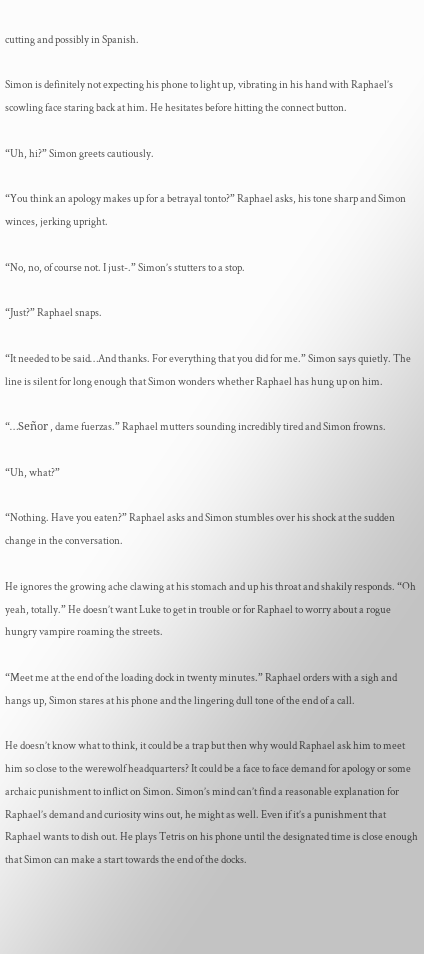cutting and possibly in Spanish.

Simon is definitely not expecting his phone to light up, vibrating in his hand with Raphael’s scowling face staring back at him. He hesitates before hitting the connect button.

“Uh, hi?” Simon greets cautiously.

“You think an apology makes up for a betrayal tonto?” Raphael asks, his tone sharp and Simon winces, jerking upright.

“No, no, of course not. I just-.” Simon’s stutters to a stop.

“Just?” Raphael snaps.

“It needed to be said…And thanks. For everything that you did for me.” Simon says quietly. The line is silent for long enough that Simon wonders whether Raphael has hung up on him.

“…Señor , dame fuerzas.” Raphael mutters sounding incredibly tired and Simon frowns.

“Uh, what?”

“Nothing. Have you eaten?” Raphael asks and Simon stumbles over his shock at the sudden change in the conversation.

He ignores the growing ache clawing at his stomach and up his throat and shakily responds. “Oh yeah, totally.” He doesn’t want Luke to get in trouble or for Raphael to worry about a rogue hungry vampire roaming the streets.

“Meet me at the end of the loading dock in twenty minutes.” Raphael orders with a sigh and hangs up, Simon stares at his phone and the lingering dull tone of the end of a call.

He doesn’t know what to think, it could be a trap but then why would Raphael ask him to meet him so close to the werewolf headquarters? It could be a face to face demand for apology or some archaic punishment to inflict on Simon. Simon’s mind can’t find a reasonable explanation for Raphael’s demand and curiosity wins out, he might as well. Even if it’s a punishment that Raphael wants to dish out. He plays Tetris on his phone until the designated time is close enough that Simon can make a start towards the end of the docks.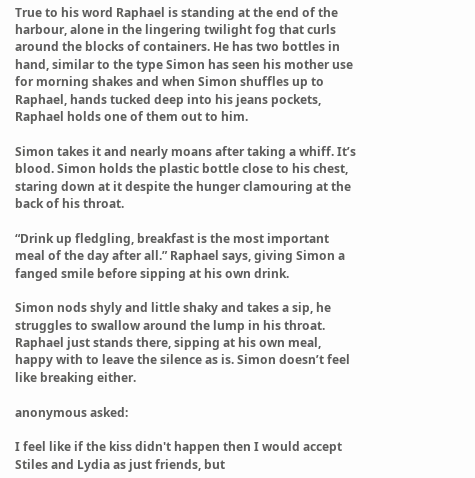True to his word Raphael is standing at the end of the harbour, alone in the lingering twilight fog that curls around the blocks of containers. He has two bottles in hand, similar to the type Simon has seen his mother use for morning shakes and when Simon shuffles up to Raphael, hands tucked deep into his jeans pockets, Raphael holds one of them out to him.

Simon takes it and nearly moans after taking a whiff. It’s blood. Simon holds the plastic bottle close to his chest, staring down at it despite the hunger clamouring at the back of his throat.

“Drink up fledgling, breakfast is the most important meal of the day after all.” Raphael says, giving Simon a fanged smile before sipping at his own drink.

Simon nods shyly and little shaky and takes a sip, he struggles to swallow around the lump in his throat. Raphael just stands there, sipping at his own meal, happy with to leave the silence as is. Simon doesn’t feel like breaking either.

anonymous asked:

I feel like if the kiss didn't happen then I would accept Stiles and Lydia as just friends, but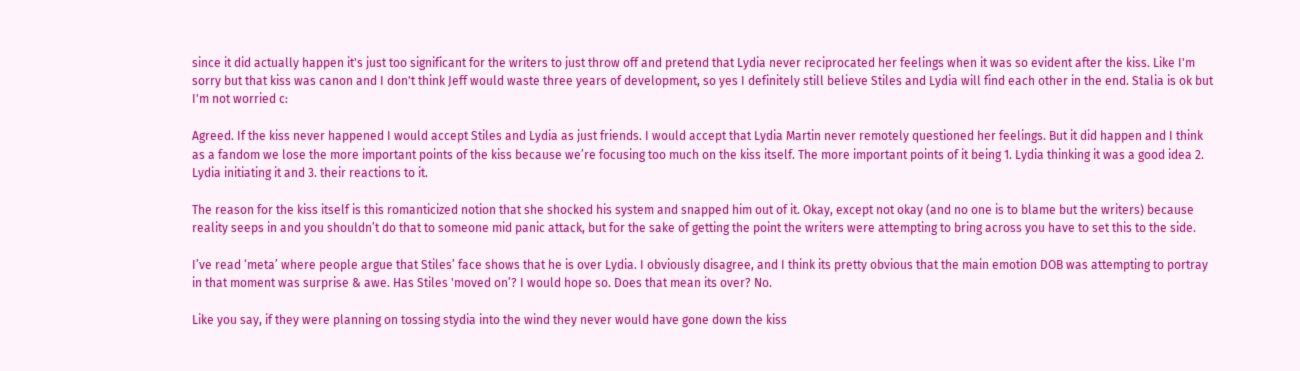since it did actually happen it's just too significant for the writers to just throw off and pretend that Lydia never reciprocated her feelings when it was so evident after the kiss. Like I'm sorry but that kiss was canon and I don't think Jeff would waste three years of development, so yes I definitely still believe Stiles and Lydia will find each other in the end. Stalia is ok but I'm not worried c:

Agreed. If the kiss never happened I would accept Stiles and Lydia as just friends. I would accept that Lydia Martin never remotely questioned her feelings. But it did happen and I think as a fandom we lose the more important points of the kiss because we’re focusing too much on the kiss itself. The more important points of it being 1. Lydia thinking it was a good idea 2. Lydia initiating it and 3. their reactions to it.

The reason for the kiss itself is this romanticized notion that she shocked his system and snapped him out of it. Okay, except not okay (and no one is to blame but the writers) because reality seeps in and you shouldn’t do that to someone mid panic attack, but for the sake of getting the point the writers were attempting to bring across you have to set this to the side.

I’ve read ‘meta’ where people argue that Stiles’ face shows that he is over Lydia. I obviously disagree, and I think its pretty obvious that the main emotion DOB was attempting to portray in that moment was surprise & awe. Has Stiles 'moved on’? I would hope so. Does that mean its over? No.

Like you say, if they were planning on tossing stydia into the wind they never would have gone down the kiss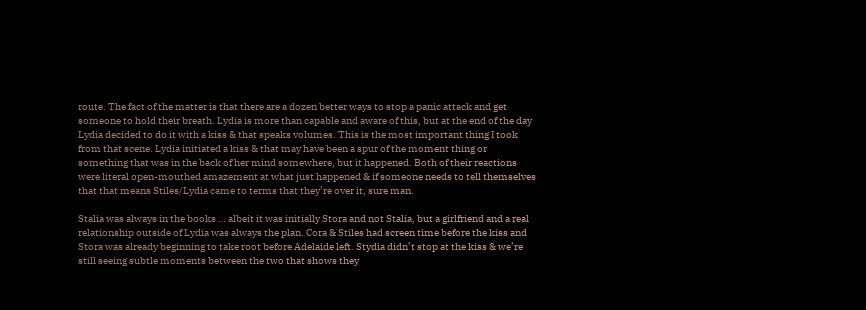route. The fact of the matter is that there are a dozen better ways to stop a panic attack and get someone to hold their breath. Lydia is more than capable and aware of this, but at the end of the day Lydia decided to do it with a kiss & that speaks volumes. This is the most important thing I took from that scene. Lydia initiated a kiss & that may have been a spur of the moment thing or something that was in the back of her mind somewhere, but it happened. Both of their reactions were literal open-mouthed amazement at what just happened & if someone needs to tell themselves that that means Stiles/Lydia came to terms that they’re over it, sure man.

Stalia was always in the books … albeit it was initially Stora and not Stalia, but a girlfriend and a real relationship outside of Lydia was always the plan. Cora & Stiles had screen time before the kiss and Stora was already beginning to take root before Adelaide left. Stydia didn’t stop at the kiss & we’re still seeing subtle moments between the two that shows they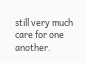still very much care for one another.